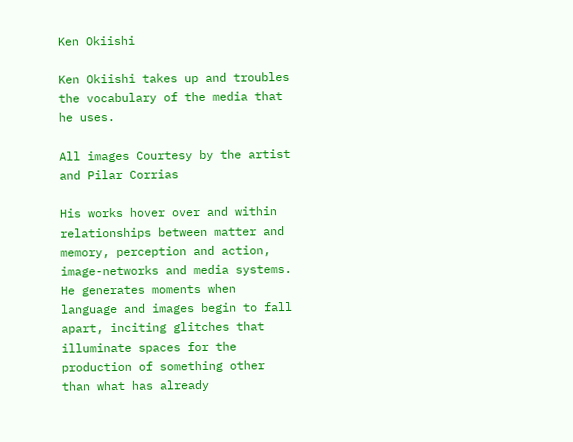Ken Okiishi

Ken Okiishi takes up and troubles the vocabulary of the media that he uses.

All images Courtesy by the artist and Pilar Corrias

His works hover over and within relationships between matter and memory, perception and action, image-networks and media systems. He generates moments when language and images begin to fall apart, inciting glitches that illuminate spaces for the production of something other than what has already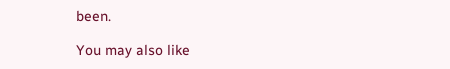been.

You may also like